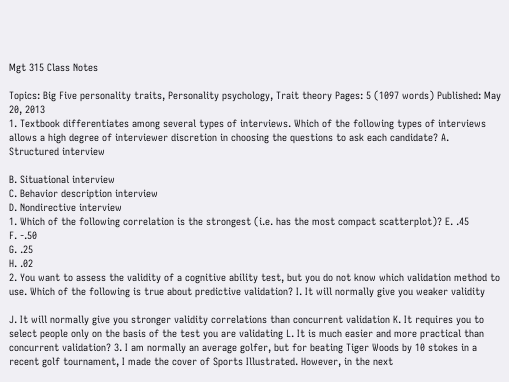Mgt 315 Class Notes

Topics: Big Five personality traits, Personality psychology, Trait theory Pages: 5 (1097 words) Published: May 20, 2013
1. Textbook differentiates among several types of interviews. Which of the following types of interviews allows a high degree of interviewer discretion in choosing the questions to ask each candidate? A. Structured interview

B. Situational interview
C. Behavior description interview
D. Nondirective interview
1. Which of the following correlation is the strongest (i.e. has the most compact scatterplot)? E. .45
F. -.50
G. .25
H. .02
2. You want to assess the validity of a cognitive ability test, but you do not know which validation method to use. Which of the following is true about predictive validation? I. It will normally give you weaker validity

J. It will normally give you stronger validity correlations than concurrent validation K. It requires you to select people only on the basis of the test you are validating L. It is much easier and more practical than concurrent validation? 3. I am normally an average golfer, but for beating Tiger Woods by 10 stokes in a recent golf tournament, I made the cover of Sports Illustrated. However, in the next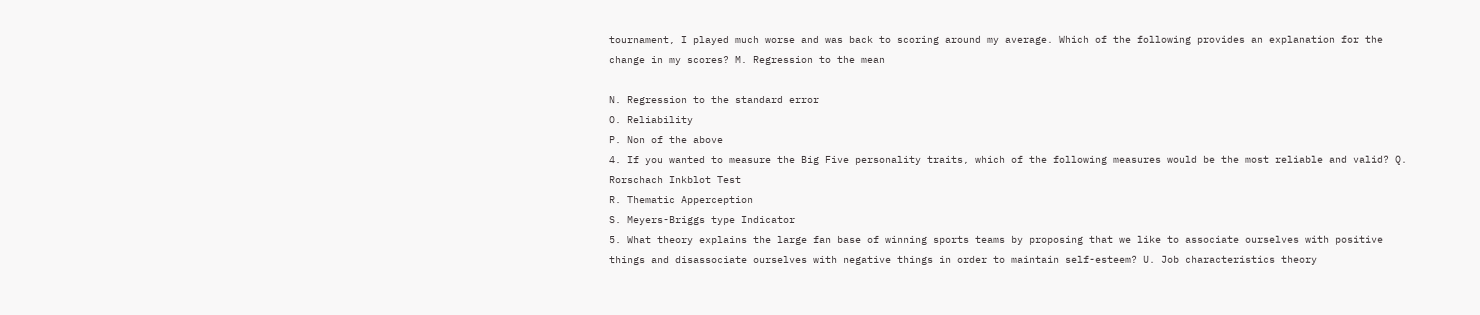tournament, I played much worse and was back to scoring around my average. Which of the following provides an explanation for the change in my scores? M. Regression to the mean

N. Regression to the standard error
O. Reliability
P. Non of the above
4. If you wanted to measure the Big Five personality traits, which of the following measures would be the most reliable and valid? Q. Rorschach Inkblot Test
R. Thematic Apperception
S. Meyers-Briggs type Indicator
5. What theory explains the large fan base of winning sports teams by proposing that we like to associate ourselves with positive things and disassociate ourselves with negative things in order to maintain self-esteem? U. Job characteristics theory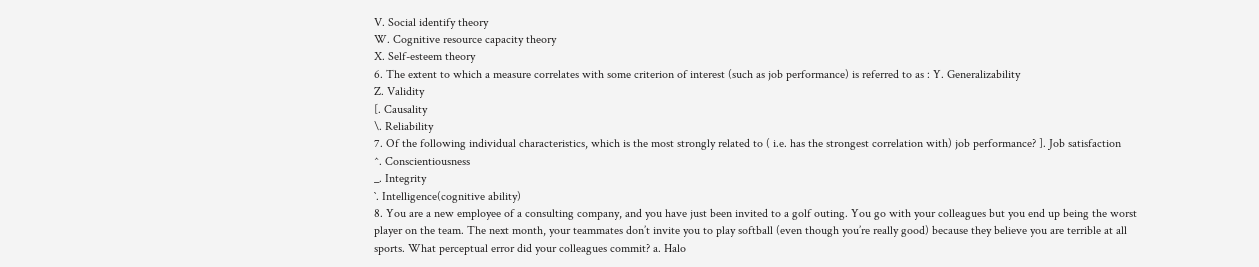V. Social identify theory
W. Cognitive resource capacity theory
X. Self-esteem theory
6. The extent to which a measure correlates with some criterion of interest (such as job performance) is referred to as : Y. Generalizability
Z. Validity
[. Causality
\. Reliability
7. Of the following individual characteristics, which is the most strongly related to ( i.e. has the strongest correlation with) job performance? ]. Job satisfaction
^. Conscientiousness
_. Integrity
`. Intelligence(cognitive ability)
8. You are a new employee of a consulting company, and you have just been invited to a golf outing. You go with your colleagues but you end up being the worst player on the team. The next month, your teammates don’t invite you to play softball (even though you’re really good) because they believe you are terrible at all sports. What perceptual error did your colleagues commit? a. Halo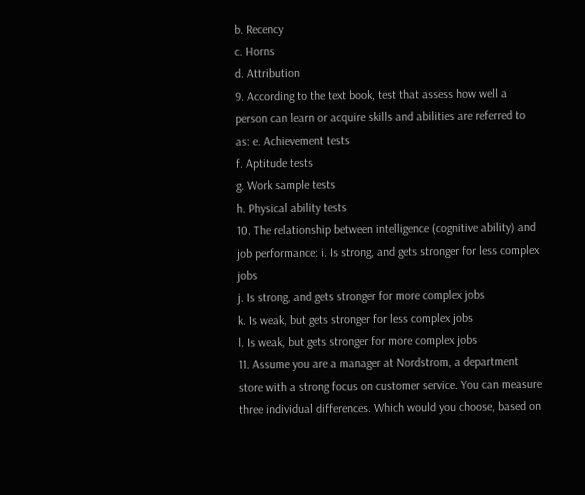b. Recency
c. Horns
d. Attribution
9. According to the text book, test that assess how well a person can learn or acquire skills and abilities are referred to as: e. Achievement tests
f. Aptitude tests
g. Work sample tests
h. Physical ability tests
10. The relationship between intelligence (cognitive ability) and job performance: i. Is strong, and gets stronger for less complex jobs
j. Is strong, and gets stronger for more complex jobs
k. Is weak, but gets stronger for less complex jobs
l. Is weak, but gets stronger for more complex jobs
11. Assume you are a manager at Nordstrom, a department store with a strong focus on customer service. You can measure three individual differences. Which would you choose, based on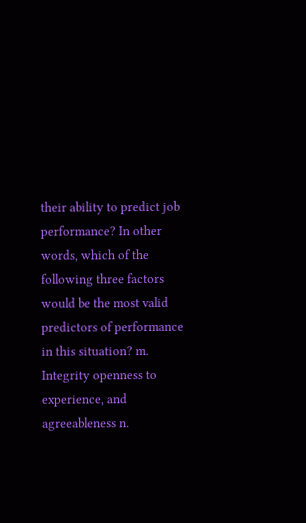their ability to predict job performance? In other words, which of the following three factors would be the most valid predictors of performance in this situation? m. Integrity openness to experience, and agreeableness n.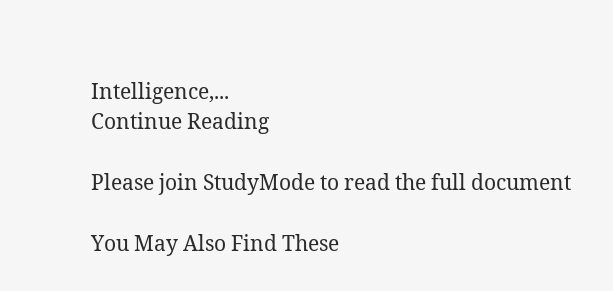Intelligence,...
Continue Reading

Please join StudyMode to read the full document

You May Also Find These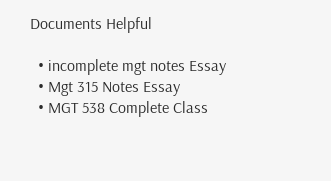Documents Helpful

  • incomplete mgt notes Essay
  • Mgt 315 Notes Essay
  • MGT 538 Complete Class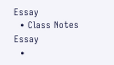Essay
  • Class Notes Essay
  •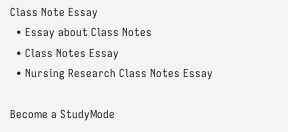Class Note Essay
  • Essay about Class Notes
  • Class Notes Essay
  • Nursing Research Class Notes Essay

Become a StudyMode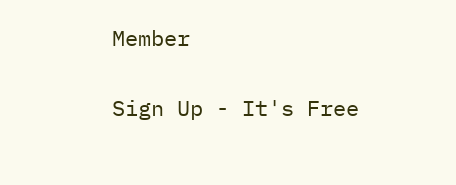Member

Sign Up - It's Free